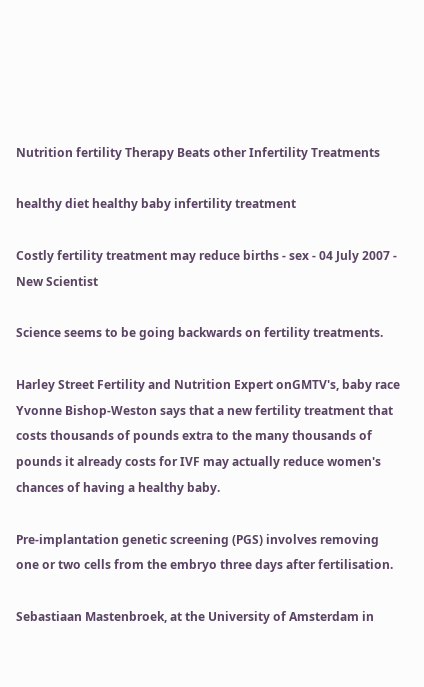Nutrition fertility Therapy Beats other Infertility Treatments

healthy diet healthy baby infertility treatment

Costly fertility treatment may reduce births - sex - 04 July 2007 - New Scientist

Science seems to be going backwards on fertility treatments.

Harley Street Fertility and Nutrition Expert onGMTV's, baby race Yvonne Bishop-Weston says that a new fertility treatment that costs thousands of pounds extra to the many thousands of pounds it already costs for IVF may actually reduce women's chances of having a healthy baby.

Pre-implantation genetic screening (PGS) involves removing one or two cells from the embryo three days after fertilisation.

Sebastiaan Mastenbroek, at the University of Amsterdam in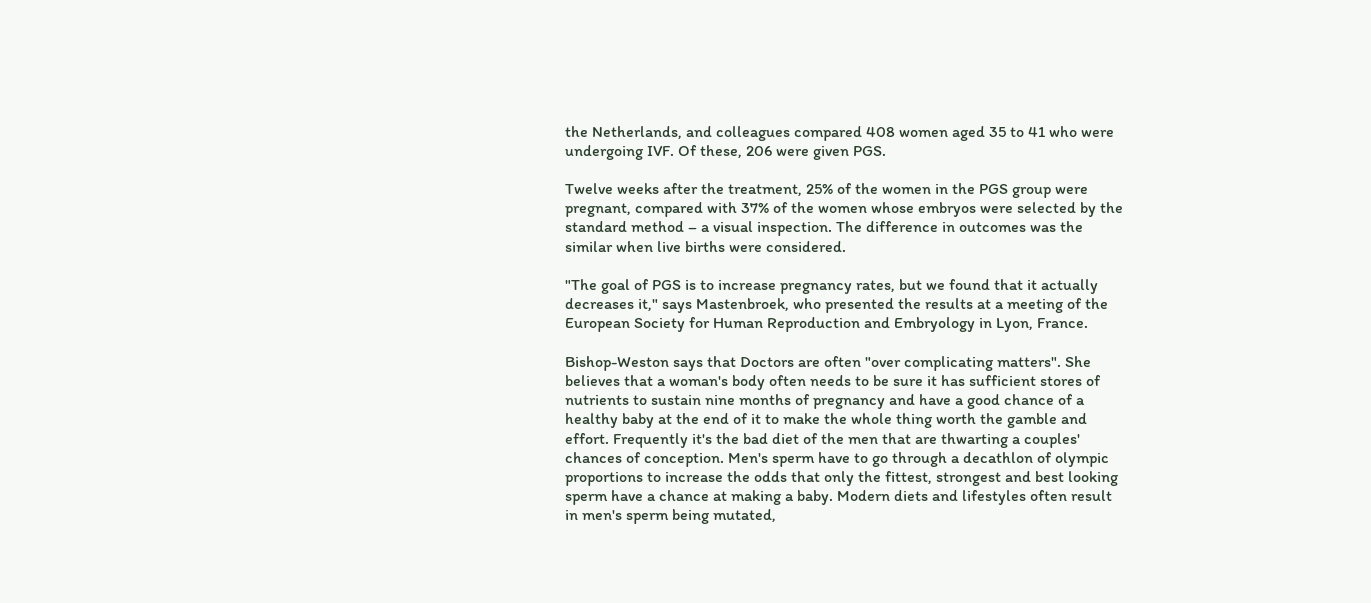the Netherlands, and colleagues compared 408 women aged 35 to 41 who were undergoing IVF. Of these, 206 were given PGS.

Twelve weeks after the treatment, 25% of the women in the PGS group were pregnant, compared with 37% of the women whose embryos were selected by the standard method – a visual inspection. The difference in outcomes was the similar when live births were considered.

"The goal of PGS is to increase pregnancy rates, but we found that it actually decreases it," says Mastenbroek, who presented the results at a meeting of the European Society for Human Reproduction and Embryology in Lyon, France.

Bishop-Weston says that Doctors are often "over complicating matters". She believes that a woman's body often needs to be sure it has sufficient stores of nutrients to sustain nine months of pregnancy and have a good chance of a healthy baby at the end of it to make the whole thing worth the gamble and effort. Frequently it's the bad diet of the men that are thwarting a couples' chances of conception. Men's sperm have to go through a decathlon of olympic proportions to increase the odds that only the fittest, strongest and best looking sperm have a chance at making a baby. Modern diets and lifestyles often result in men's sperm being mutated,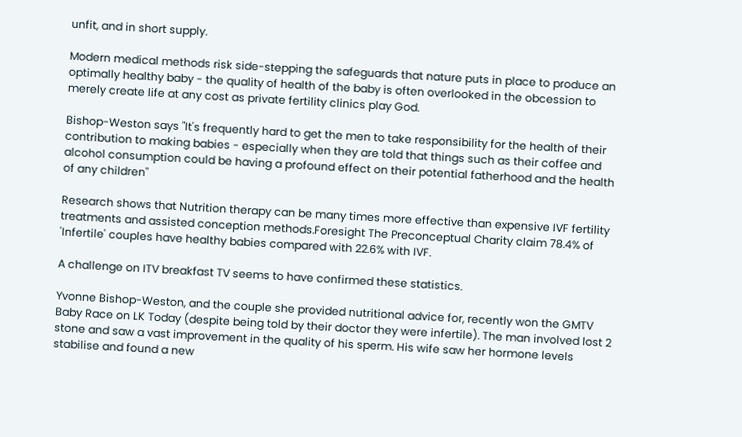unfit, and in short supply.

Modern medical methods risk side-stepping the safeguards that nature puts in place to produce an optimally healthy baby - the quality of health of the baby is often overlooked in the obcession to merely create life at any cost as private fertility clinics play God.

Bishop-Weston says "It's frequently hard to get the men to take responsibility for the health of their contribution to making babies - especially when they are told that things such as their coffee and alcohol consumption could be having a profound effect on their potential fatherhood and the health of any children"

Research shows that Nutrition therapy can be many times more effective than expensive IVF fertility treatments and assisted conception methods.Foresight The Preconceptual Charity claim 78.4% of 'Infertile' couples have healthy babies compared with 22.6% with IVF.

A challenge on ITV breakfast TV seems to have confirmed these statistics.

Yvonne Bishop-Weston, and the couple she provided nutritional advice for, recently won the GMTV Baby Race on LK Today (despite being told by their doctor they were infertile). The man involved lost 2 stone and saw a vast improvement in the quality of his sperm. His wife saw her hormone levels stabilise and found a new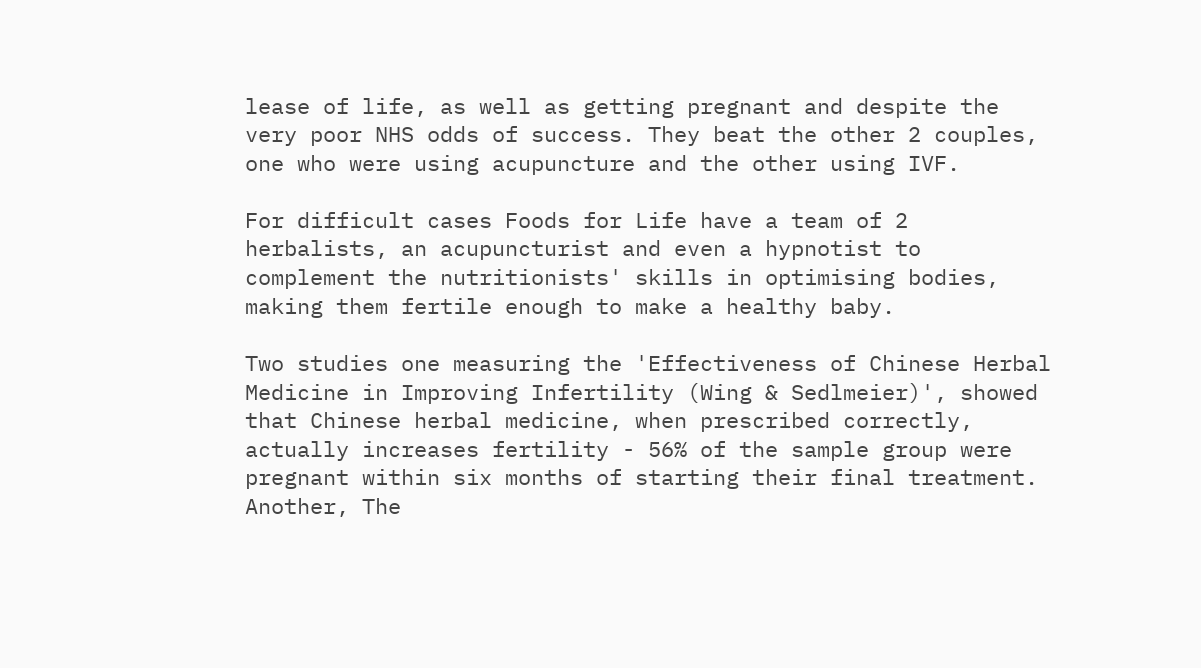lease of life, as well as getting pregnant and despite the very poor NHS odds of success. They beat the other 2 couples, one who were using acupuncture and the other using IVF.

For difficult cases Foods for Life have a team of 2 herbalists, an acupuncturist and even a hypnotist to complement the nutritionists' skills in optimising bodies, making them fertile enough to make a healthy baby.

Two studies one measuring the 'Effectiveness of Chinese Herbal Medicine in Improving Infertility (Wing & Sedlmeier)', showed that Chinese herbal medicine, when prescribed correctly, actually increases fertility - 56% of the sample group were pregnant within six months of starting their final treatment. Another, The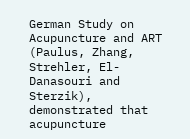German Study on Acupuncture and ART (Paulus, Zhang, Strehler, El-Danasouri and Sterzik), demonstrated that acupuncture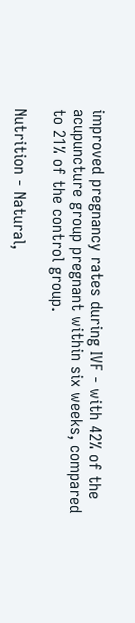improved pregnancy rates during IVF - with 42% of the acupuncture group pregnant within six weeks, compared to 21% of the control group.

Nutrition - Natural,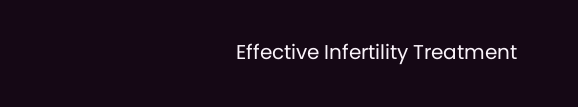Effective Infertility Treatment